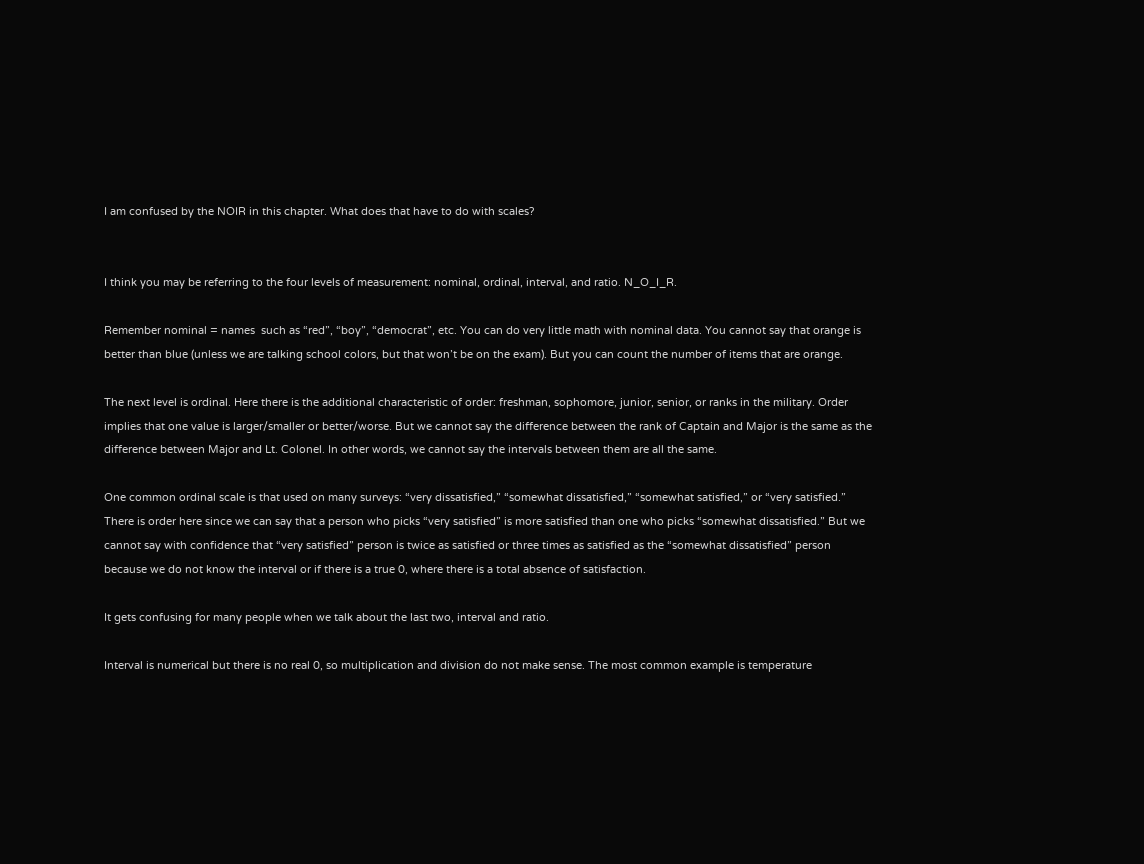I am confused by the NOIR in this chapter. What does that have to do with scales?


I think you may be referring to the four levels of measurement: nominal, ordinal, interval, and ratio. N_O_I_R.

Remember nominal = names  such as “red”, “boy”, “democrat”, etc. You can do very little math with nominal data. You cannot say that orange is better than blue (unless we are talking school colors, but that won’t be on the exam). But you can count the number of items that are orange.

The next level is ordinal. Here there is the additional characteristic of order: freshman, sophomore, junior, senior, or ranks in the military. Order implies that one value is larger/smaller or better/worse. But we cannot say the difference between the rank of Captain and Major is the same as the difference between Major and Lt. Colonel. In other words, we cannot say the intervals between them are all the same.

One common ordinal scale is that used on many surveys: “very dissatisfied,” “somewhat dissatisfied,” “somewhat satisfied,” or “very satisfied.” There is order here since we can say that a person who picks “very satisfied” is more satisfied than one who picks “somewhat dissatisfied.” But we cannot say with confidence that “very satisfied” person is twice as satisfied or three times as satisfied as the “somewhat dissatisfied” person because we do not know the interval or if there is a true 0, where there is a total absence of satisfaction.

It gets confusing for many people when we talk about the last two, interval and ratio.

Interval is numerical but there is no real 0, so multiplication and division do not make sense. The most common example is temperature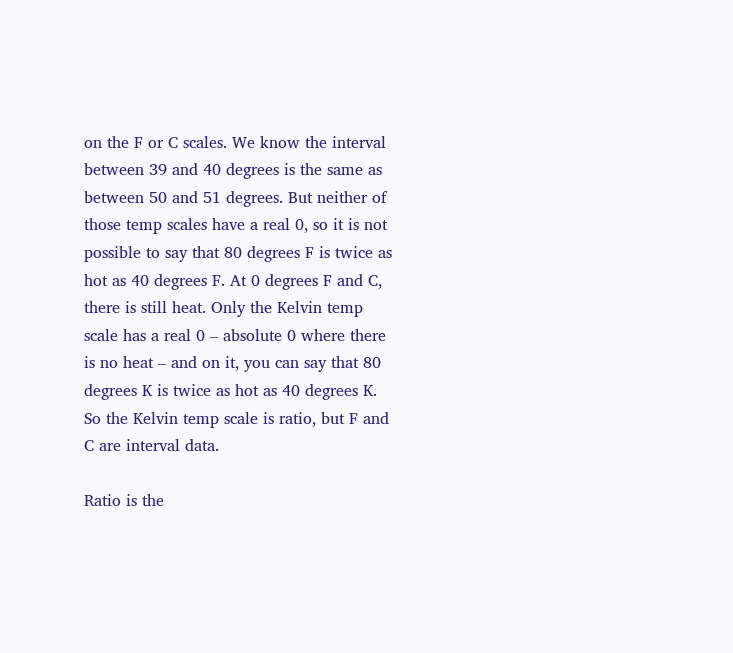on the F or C scales. We know the interval between 39 and 40 degrees is the same as between 50 and 51 degrees. But neither of those temp scales have a real 0, so it is not possible to say that 80 degrees F is twice as hot as 40 degrees F. At 0 degrees F and C, there is still heat. Only the Kelvin temp scale has a real 0 – absolute 0 where there is no heat – and on it, you can say that 80 degrees K is twice as hot as 40 degrees K. So the Kelvin temp scale is ratio, but F and C are interval data.

Ratio is the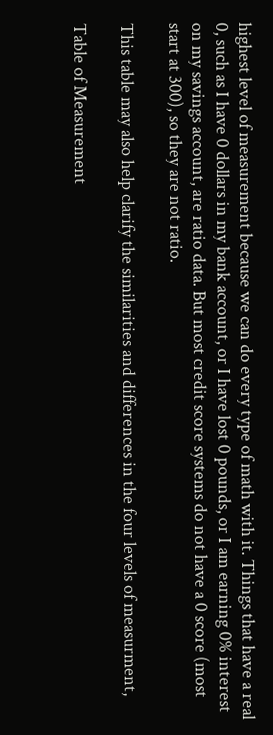highest level of measurement because we can do every type of math with it. Things that have a real 0, such as I have 0 dollars in my bank account, or I have lost 0 pounds, or I am earning 0% interest on my savings account, are ratio data. But most credit score systems do not have a 0 score (most start at 300), so they are not ratio.

This table may also help clarify the similarities and differences in the four levels of measurment,

Table of Measurement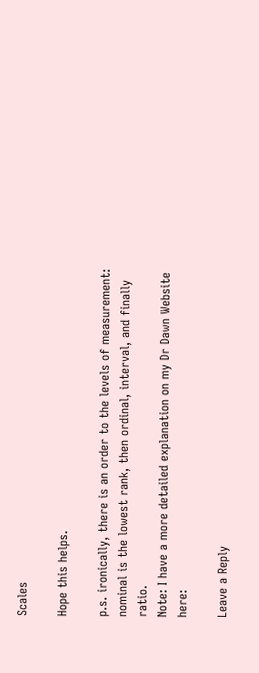Scales

Hope this helps.

p.s. ironically, there is an order to the levels of measurement: nominal is the lowest rank, then ordinal, interval, and finally ratio.
Note: I have a more detailed explanation on my Dr Dawn Website here:

Leave a Reply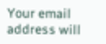Your email address will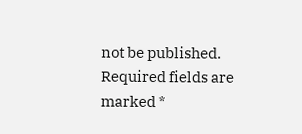not be published. Required fields are marked *